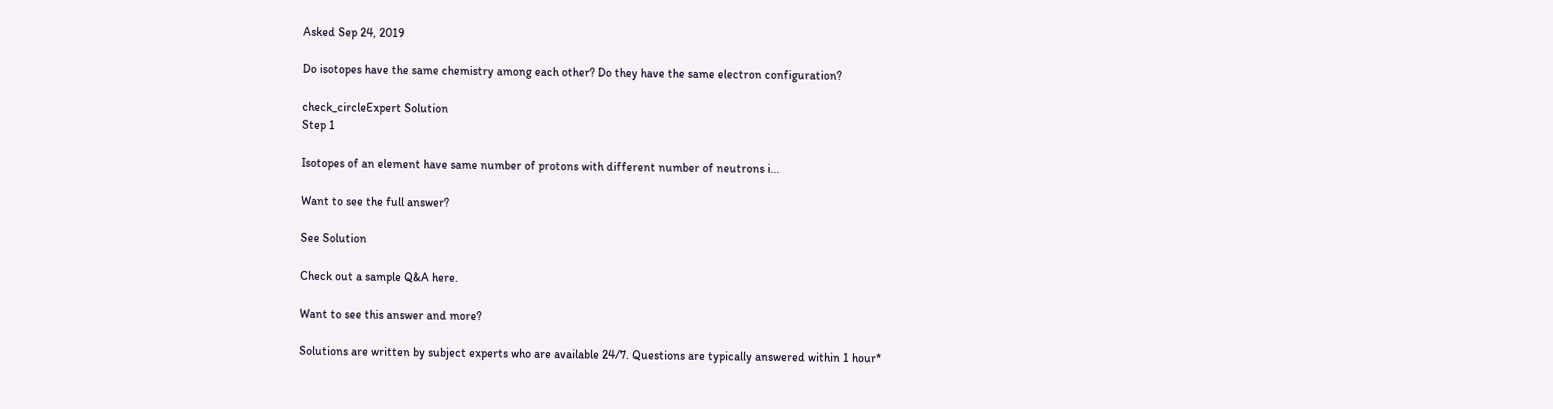Asked Sep 24, 2019

Do isotopes have the same chemistry among each other? Do they have the same electron configuration?

check_circleExpert Solution
Step 1

Isotopes of an element have same number of protons with different number of neutrons i...

Want to see the full answer?

See Solution

Check out a sample Q&A here.

Want to see this answer and more?

Solutions are written by subject experts who are available 24/7. Questions are typically answered within 1 hour*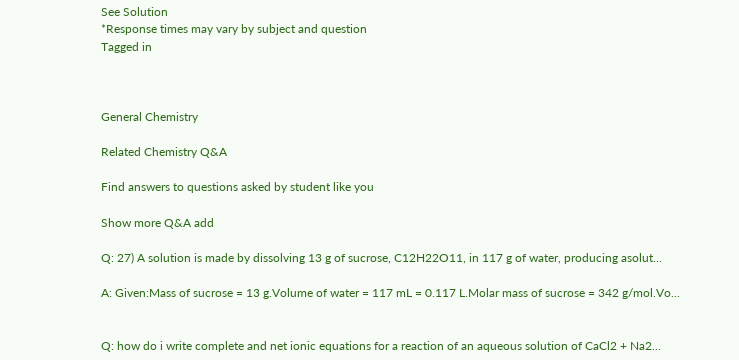See Solution
*Response times may vary by subject and question
Tagged in



General Chemistry

Related Chemistry Q&A

Find answers to questions asked by student like you

Show more Q&A add

Q: 27) A solution is made by dissolving 13 g of sucrose, C12H22O11, in 117 g of water, producing asolut...

A: Given:Mass of sucrose = 13 g.Volume of water = 117 mL = 0.117 L.Molar mass of sucrose = 342 g/mol.Vo...


Q: how do i write complete and net ionic equations for a reaction of an aqueous solution of CaCl2 + Na2...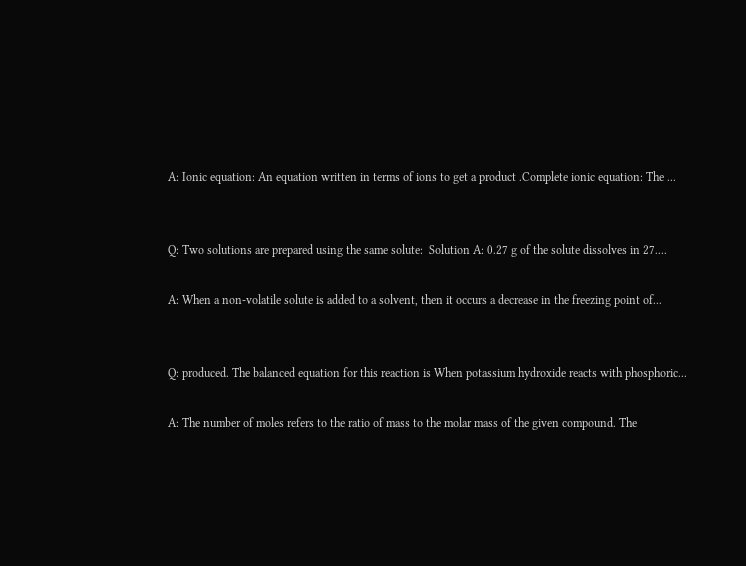A: Ionic equation: An equation written in terms of ions to get a product .Complete ionic equation: The ...


Q: Two solutions are prepared using the same solute:  Solution A: 0.27 g of the solute dissolves in 27....

A: When a non-volatile solute is added to a solvent, then it occurs a decrease in the freezing point of...


Q: produced. The balanced equation for this reaction is When potassium hydroxide reacts with phosphoric...

A: The number of moles refers to the ratio of mass to the molar mass of the given compound. The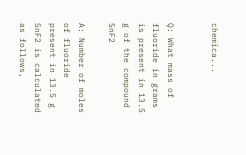chemica...


Q: What mass of fluoride in grams is present in 13.5 g of the compound SnF2

A: Number of moles of fluoride present in 13.5 g SnF2 is calculated as follows,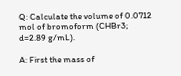Q: Calculate the volume of 0.0712 mol of bromoform (CHBr3; d=2.89 g/mL).

A: First the mass of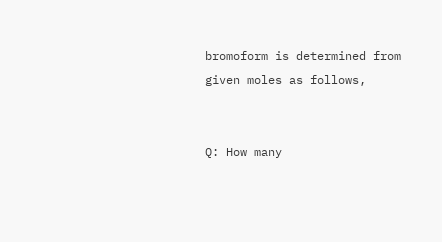bromoform is determined from given moles as follows,


Q: How many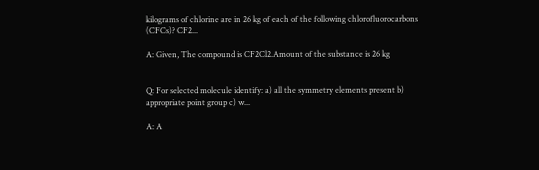kilograms of chlorine are in 26 kg of each of the following chlorofluorocarbons (CFCs)? CF2...

A: Given, The compound is CF2Cl2.Amount of the substance is 26 kg


Q: For selected molecule identify: a) all the symmetry elements present b) appropriate point group c) w...

A: A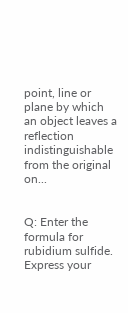point, line or plane by which an object leaves a reflection indistinguishable from the original on...


Q: Enter the formula for rubidium sulfide. Express your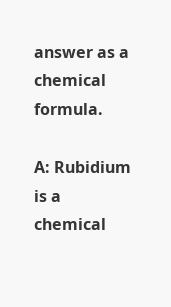answer as a chemical formula.

A: Rubidium is a chemical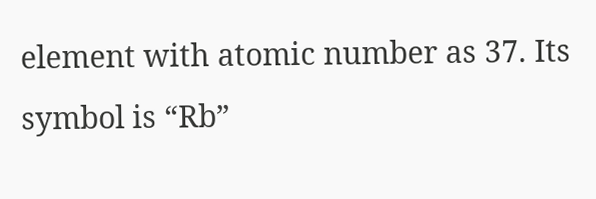element with atomic number as 37. Its symbol is “Rb”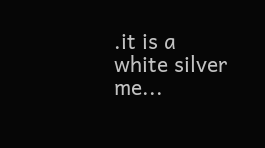.it is a white silver me...